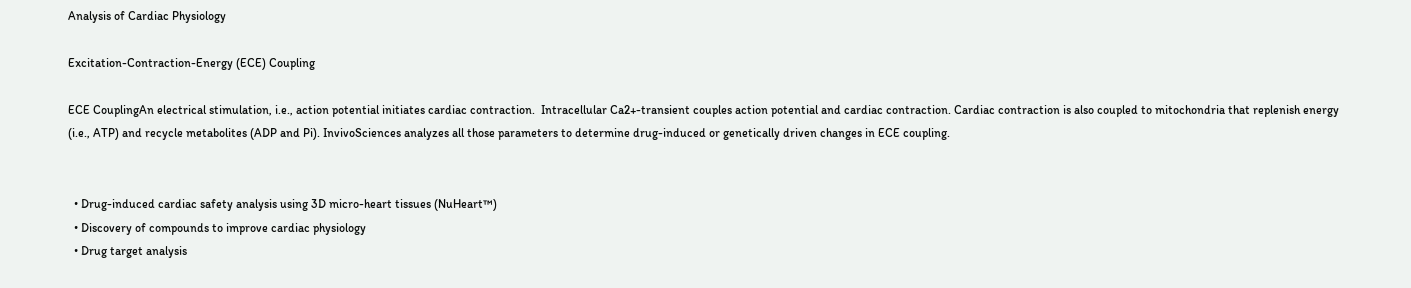Analysis of Cardiac Physiology

Excitation-Contraction-Energy (ECE) Coupling

ECE CouplingAn electrical stimulation, i.e., action potential initiates cardiac contraction.  Intracellular Ca2+-transient couples action potential and cardiac contraction. Cardiac contraction is also coupled to mitochondria that replenish energy (i.e., ATP) and recycle metabolites (ADP and Pi). InvivoSciences analyzes all those parameters to determine drug-induced or genetically driven changes in ECE coupling.


  • Drug-induced cardiac safety analysis using 3D micro-heart tissues (NuHeart™)
  • Discovery of compounds to improve cardiac physiology
  • Drug target analysis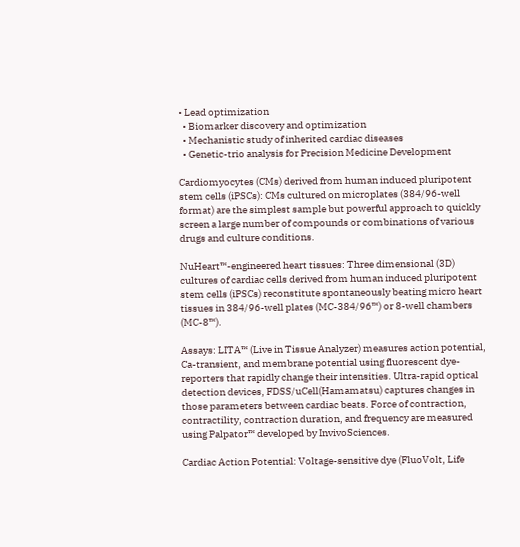• Lead optimization
  • Biomarker discovery and optimization
  • Mechanistic study of inherited cardiac diseases
  • Genetic-trio analysis for Precision Medicine Development

Cardiomyocytes (CMs) derived from human induced pluripotent stem cells (iPSCs): CMs cultured on microplates (384/96-well format) are the simplest sample but powerful approach to quickly screen a large number of compounds or combinations of various drugs and culture conditions.

NuHeart™-engineered heart tissues: Three dimensional (3D) cultures of cardiac cells derived from human induced pluripotent stem cells (iPSCs) reconstitute spontaneously beating micro heart tissues in 384/96-well plates (MC-384/96™) or 8-well chambers (MC-8™).

Assays: LITA™ (Live in Tissue Analyzer) measures action potential, Ca-transient, and membrane potential using fluorescent dye-reporters that rapidly change their intensities. Ultra-rapid optical detection devices, FDSS/uCell(Hamamatsu) captures changes in those parameters between cardiac beats. Force of contraction, contractility, contraction duration, and frequency are measured using Palpator™ developed by InvivoSciences.

Cardiac Action Potential: Voltage-sensitive dye (FluoVolt, Life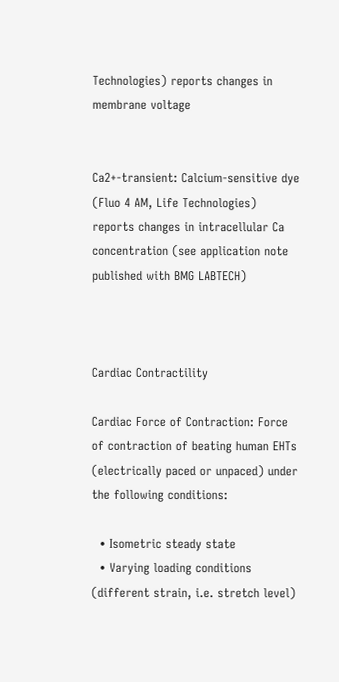Technologies) reports changes in membrane voltage


Ca2+-transient: Calcium-sensitive dye (Fluo 4 AM, Life Technologies) reports changes in intracellular Ca concentration (see application note published with BMG LABTECH)



Cardiac Contractility

Cardiac Force of Contraction: Force of contraction of beating human EHTs (electrically paced or unpaced) under the following conditions:

  • Isometric steady state
  • Varying loading conditions (different strain, i.e. stretch level)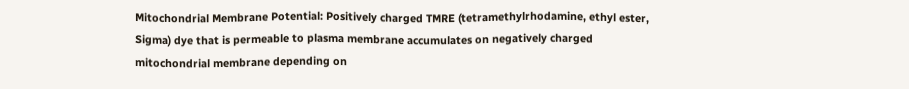Mitochondrial Membrane Potential: Positively charged TMRE (tetramethylrhodamine, ethyl ester, Sigma) dye that is permeable to plasma membrane accumulates on negatively charged mitochondrial membrane depending on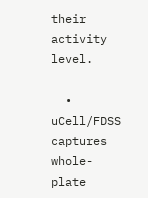their activity level.

  • uCell/FDSS captures whole-plate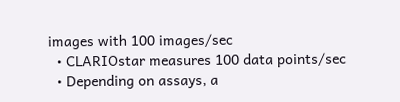images with 100 images/sec
  • CLARIOstar measures 100 data points/sec
  • Depending on assays, a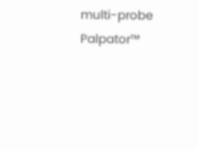multi-probe Palpator™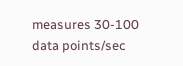measures 30-100 data points/sec